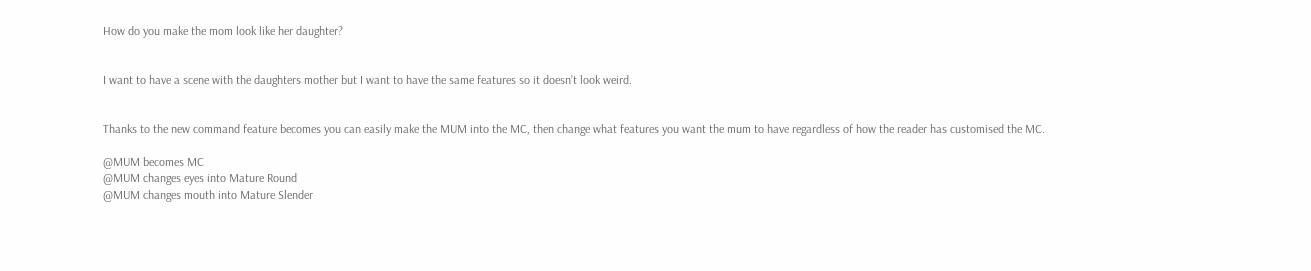How do you make the mom look like her daughter?


I want to have a scene with the daughters mother but I want to have the same features so it doesn’t look weird.


Thanks to the new command feature becomes you can easily make the MUM into the MC, then change what features you want the mum to have regardless of how the reader has customised the MC.

@MUM becomes MC
@MUM changes eyes into Mature Round
@MUM changes mouth into Mature Slender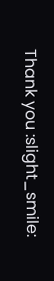Thank you :slight_smile: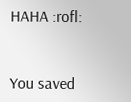HAHA :rofl:


You saved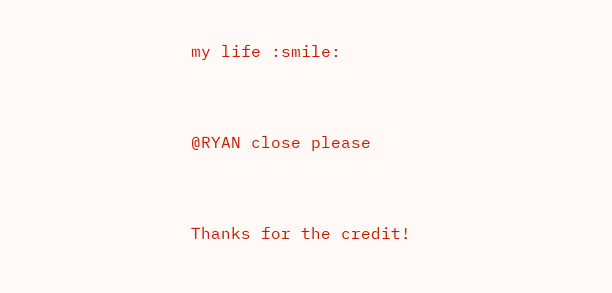my life :smile:


@RYAN close please


Thanks for the credit!